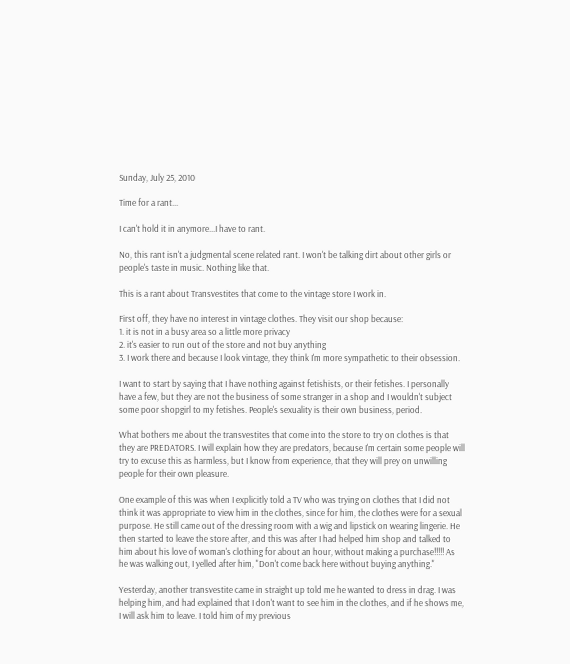Sunday, July 25, 2010

Time for a rant...

I can't hold it in anymore...I have to rant.

No, this rant isn't a judgmental scene related rant. I won't be talking dirt about other girls or people's taste in music. Nothing like that.

This is a rant about Transvestites that come to the vintage store I work in.

First off, they have no interest in vintage clothes. They visit our shop because:
1. it is not in a busy area so a little more privacy
2. it's easier to run out of the store and not buy anything
3. I work there and because I look vintage, they think I'm more sympathetic to their obsession.

I want to start by saying that I have nothing against fetishists, or their fetishes. I personally have a few, but they are not the business of some stranger in a shop and I wouldn't subject some poor shopgirl to my fetishes. People's sexuality is their own business, period.

What bothers me about the transvestites that come into the store to try on clothes is that they are PREDATORS. I will explain how they are predators, because I'm certain some people will try to excuse this as harmless, but I know from experience, that they will prey on unwilling people for their own pleasure.

One example of this was when I explicitly told a TV who was trying on clothes that I did not think it was appropriate to view him in the clothes, since for him, the clothes were for a sexual purpose. He still came out of the dressing room with a wig and lipstick on wearing lingerie. He then started to leave the store after, and this was after I had helped him shop and talked to him about his love of woman's clothing for about an hour, without making a purchase!!!!! As he was walking out, I yelled after him, "Don't come back here without buying anything."

Yesterday, another transvestite came in straight up told me he wanted to dress in drag. I was helping him, and had explained that I don't want to see him in the clothes, and if he shows me, I will ask him to leave. I told him of my previous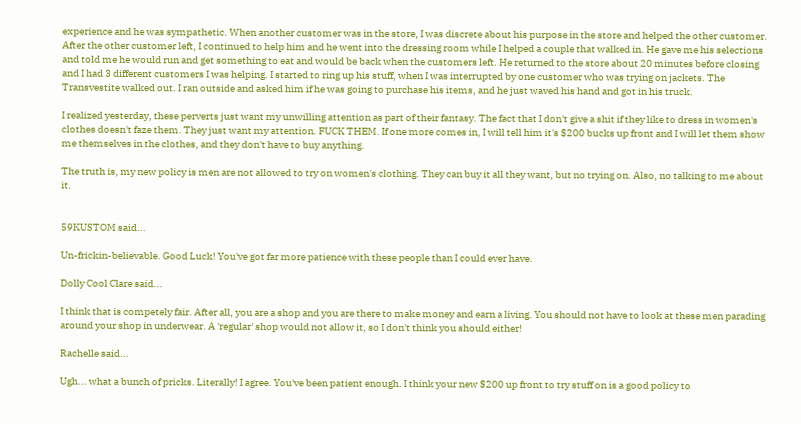experience and he was sympathetic. When another customer was in the store, I was discrete about his purpose in the store and helped the other customer. After the other customer left, I continued to help him and he went into the dressing room while I helped a couple that walked in. He gave me his selections and told me he would run and get something to eat and would be back when the customers left. He returned to the store about 20 minutes before closing and I had 3 different customers I was helping. I started to ring up his stuff, when I was interrupted by one customer who was trying on jackets. The Transvestite walked out. I ran outside and asked him if he was going to purchase his items, and he just waved his hand and got in his truck.

I realized yesterday, these perverts just want my unwilling attention as part of their fantasy. The fact that I don't give a shit if they like to dress in women's clothes doesn't faze them. They just want my attention. FUCK THEM. If one more comes in, I will tell him it's $200 bucks up front and I will let them show me themselves in the clothes, and they don't have to buy anything.

The truth is, my new policy is men are not allowed to try on women's clothing. They can buy it all they want, but no trying on. Also, no talking to me about it.


59KUSTOM said...

Un-frickin-believable. Good Luck! You've got far more patience with these people than I could ever have.

Dolly Cool Clare said...

I think that is competely fair. After all, you are a shop and you are there to make money and earn a living. You should not have to look at these men parading around your shop in underwear. A 'regular' shop would not allow it, so I don't think you should either!

Rachelle said...

Ugh... what a bunch of pricks. Literally! I agree. You've been patient enough. I think your new $200 up front to try stuff on is a good policy to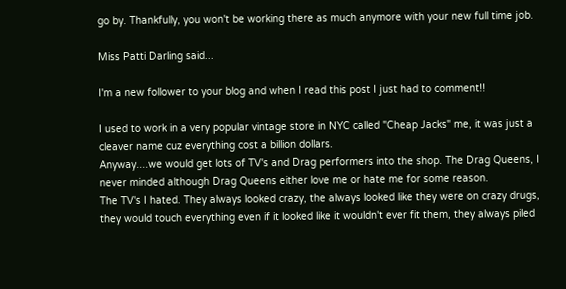go by. Thankfully, you won't be working there as much anymore with your new full time job.

Miss Patti Darling said...

I'm a new follower to your blog and when I read this post I just had to comment!!

I used to work in a very popular vintage store in NYC called "Cheap Jacks" me, it was just a cleaver name cuz everything cost a billion dollars.
Anyway....we would get lots of TV's and Drag performers into the shop. The Drag Queens, I never minded although Drag Queens either love me or hate me for some reason.
The TV's I hated. They always looked crazy, the always looked like they were on crazy drugs, they would touch everything even if it looked like it wouldn't ever fit them, they always piled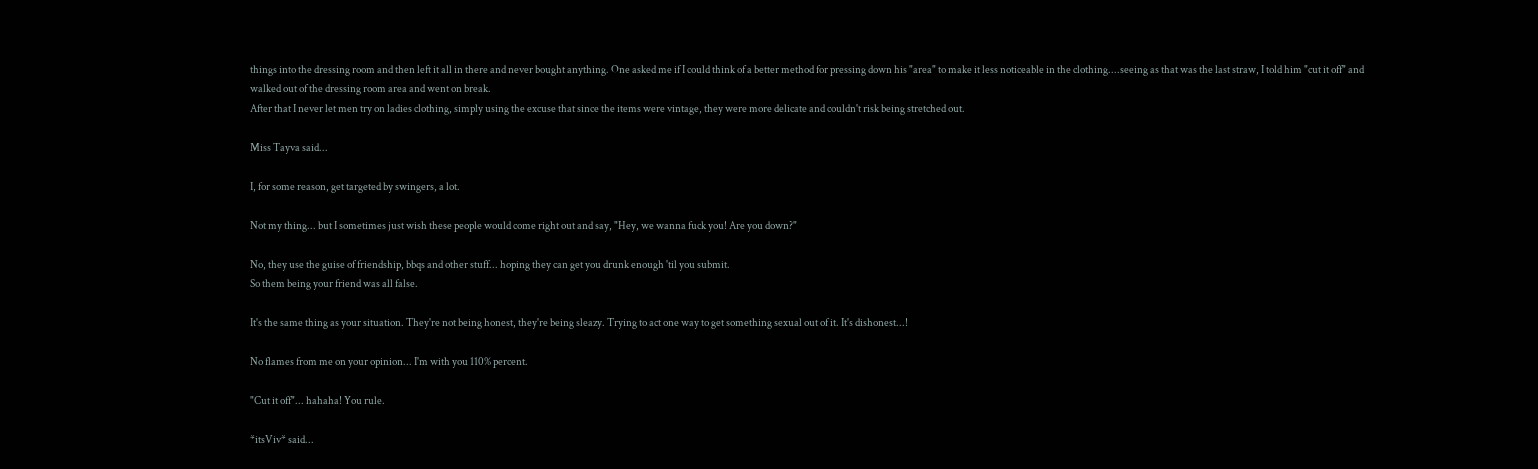things into the dressing room and then left it all in there and never bought anything. One asked me if I could think of a better method for pressing down his "area" to make it less noticeable in the clothing....seeing as that was the last straw, I told him "cut it off" and walked out of the dressing room area and went on break.
After that I never let men try on ladies clothing, simply using the excuse that since the items were vintage, they were more delicate and couldn't risk being stretched out.

Miss Tayva said...

I, for some reason, get targeted by swingers, a lot.

Not my thing... but I sometimes just wish these people would come right out and say, "Hey, we wanna fuck you! Are you down?"

No, they use the guise of friendship, bbqs and other stuff... hoping they can get you drunk enough 'til you submit.
So them being your friend was all false.

It's the same thing as your situation. They're not being honest, they're being sleazy. Trying to act one way to get something sexual out of it. It's dishonest...!

No flames from me on your opinion... I'm with you 110% percent.

"Cut it off"... hahaha! You rule.

*itsViv* said...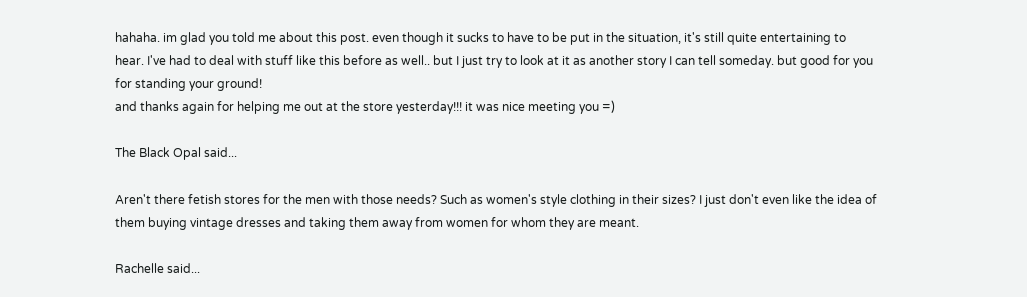hahaha. im glad you told me about this post. even though it sucks to have to be put in the situation, it's still quite entertaining to hear. I've had to deal with stuff like this before as well.. but I just try to look at it as another story I can tell someday. but good for you for standing your ground!
and thanks again for helping me out at the store yesterday!!! it was nice meeting you =)

The Black Opal said...

Aren't there fetish stores for the men with those needs? Such as women's style clothing in their sizes? I just don't even like the idea of them buying vintage dresses and taking them away from women for whom they are meant.

Rachelle said...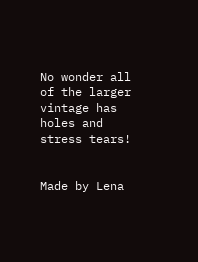No wonder all of the larger vintage has holes and stress tears!


Made by Lena